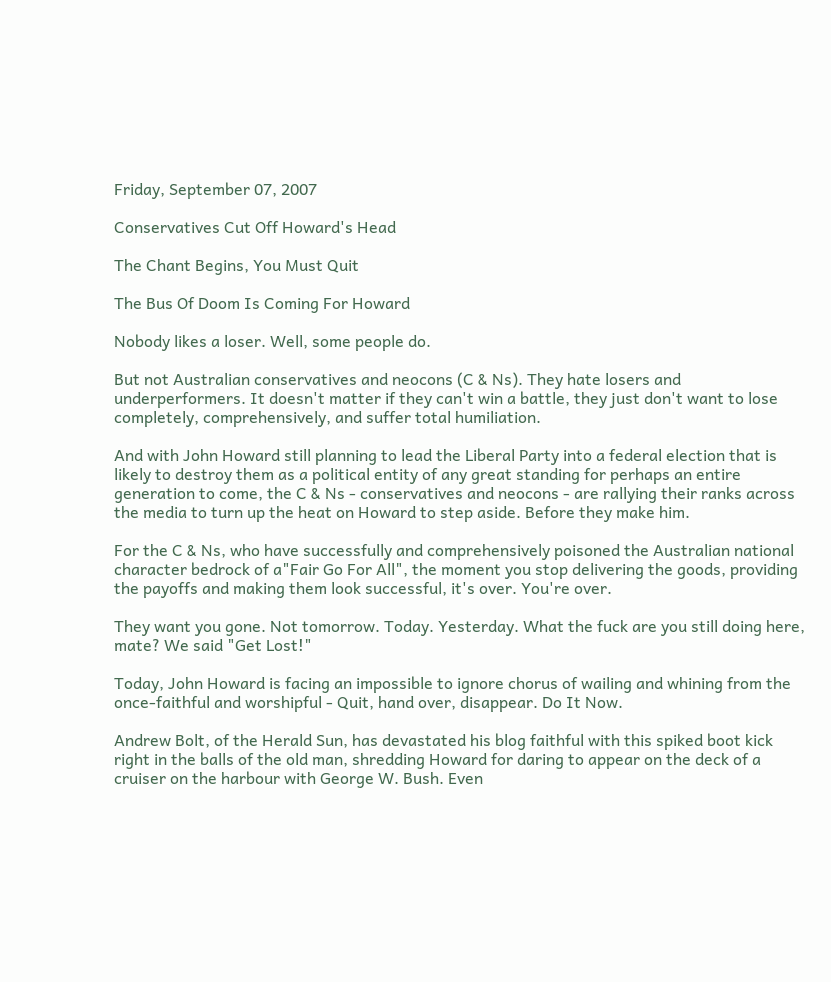Friday, September 07, 2007

Conservatives Cut Off Howard's Head

The Chant Begins, You Must Quit

The Bus Of Doom Is Coming For Howard

Nobody likes a loser. Well, some people do.

But not Australian conservatives and neocons (C & Ns). They hate losers and underperformers. It doesn't matter if they can't win a battle, they just don't want to lose completely, comprehensively, and suffer total humiliation.

And with John Howard still planning to lead the Liberal Party into a federal election that is likely to destroy them as a political entity of any great standing for perhaps an entire generation to come, the C & Ns - conservatives and neocons - are rallying their ranks across the media to turn up the heat on Howard to step aside. Before they make him.

For the C & Ns, who have successfully and comprehensively poisoned the Australian national character bedrock of a"Fair Go For All", the moment you stop delivering the goods, providing the payoffs and making them look successful, it's over. You're over.

They want you gone. Not tomorrow. Today. Yesterday. What the fuck are you still doing here, mate? We said "Get Lost!"

Today, John Howard is facing an impossible to ignore chorus of wailing and whining from the once-faithful and worshipful - Quit, hand over, disappear. Do It Now.

Andrew Bolt, of the Herald Sun, has devastated his blog faithful with this spiked boot kick right in the balls of the old man, shredding Howard for daring to appear on the deck of a cruiser on the harbour with George W. Bush. Even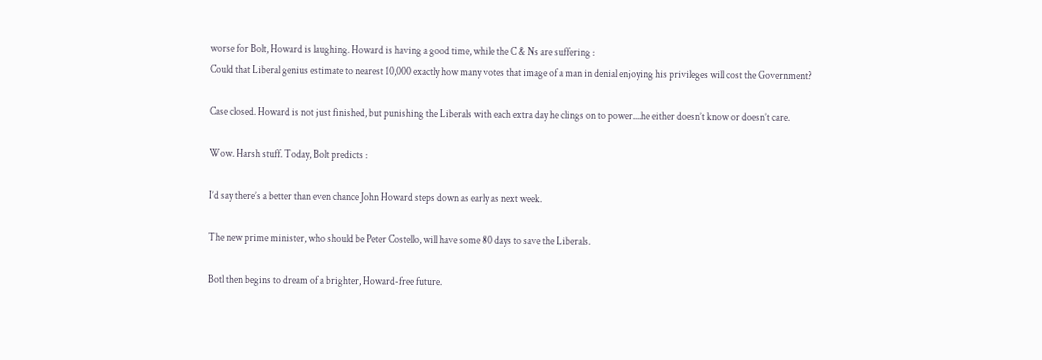worse for Bolt, Howard is laughing. Howard is having a good time, while the C & Ns are suffering :
Could that Liberal genius estimate to nearest 10,000 exactly how many votes that image of a man in denial enjoying his privileges will cost the Government?

Case closed. Howard is not just finished, but punishing the Liberals with each extra day he clings on to power....he either doesn’t know or doesn’t care.

Wow. Harsh stuff. Today, Bolt predicts :

I’d say there’s a better than even chance John Howard steps down as early as next week.

The new prime minister, who should be Peter Costello, will have some 80 days to save the Liberals.

Botl then begins to dream of a brighter, Howard-free future.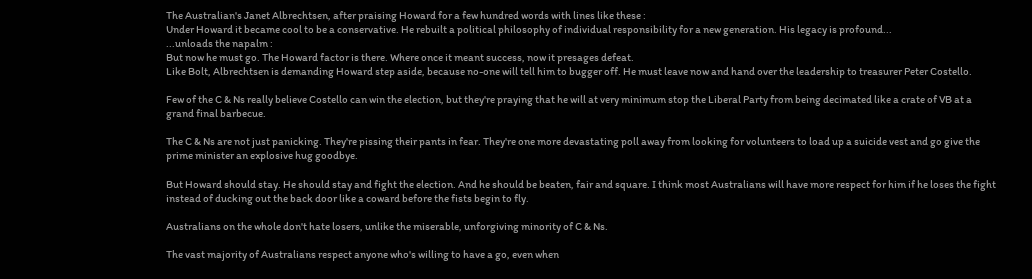The Australian's Janet Albrechtsen, after praising Howard for a few hundred words with lines like these :
Under Howard it became cool to be a conservative. He rebuilt a political philosophy of individual responsibility for a new generation. His legacy is profound...
...unloads the napalm :
But now he must go. The Howard factor is there. Where once it meant success, now it presages defeat.
Like Bolt, Albrechtsen is demanding Howard step aside, because no-one will tell him to bugger off. He must leave now and hand over the leadership to treasurer Peter Costello.

Few of the C & Ns really believe Costello can win the election, but they're praying that he will at very minimum stop the Liberal Party from being decimated like a crate of VB at a grand final barbecue.

The C & Ns are not just panicking. They're pissing their pants in fear. They're one more devastating poll away from looking for volunteers to load up a suicide vest and go give the prime minister an explosive hug goodbye.

But Howard should stay. He should stay and fight the election. And he should be beaten, fair and square. I think most Australians will have more respect for him if he loses the fight instead of ducking out the back door like a coward before the fists begin to fly.

Australians on the whole don't hate losers, unlike the miserable, unforgiving minority of C & Ns.

The vast majority of Australians respect anyone who's willing to have a go, even when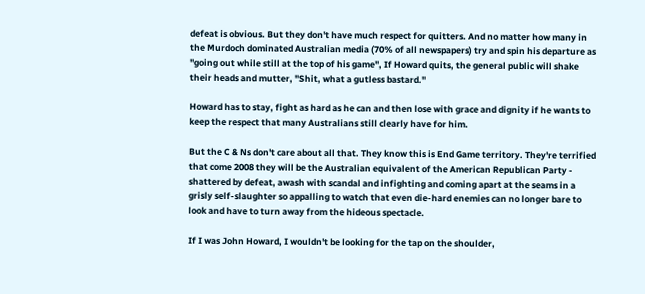defeat is obvious. But they don't have much respect for quitters. And no matter how many in the Murdoch dominated Australian media (70% of all newspapers) try and spin his departure as "going out while still at the top of his game", If Howard quits, the general public will shake their heads and mutter, "Shit, what a gutless bastard."

Howard has to stay, fight as hard as he can and then lose with grace and dignity if he wants to keep the respect that many Australians still clearly have for him.

But the C & Ns don't care about all that. They know this is End Game territory. They're terrified that come 2008 they will be the Australian equivalent of the American Republican Party - shattered by defeat, awash with scandal and infighting and coming apart at the seams in a grisly self-slaughter so appalling to watch that even die-hard enemies can no longer bare to look and have to turn away from the hideous spectacle.

If I was John Howard, I wouldn't be looking for the tap on the shoulder,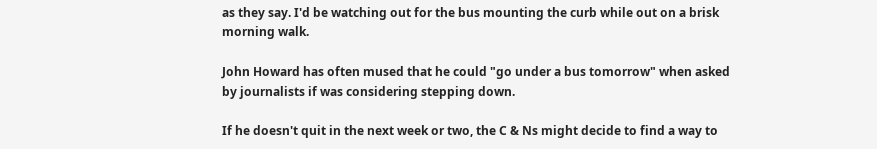as they say. I'd be watching out for the bus mounting the curb while out on a brisk morning walk.

John Howard has often mused that he could "go under a bus tomorrow" when asked by journalists if was considering stepping down.

If he doesn't quit in the next week or two, the C & Ns might decide to find a way to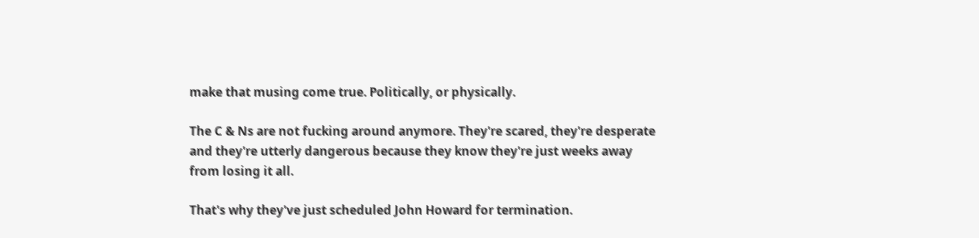make that musing come true. Politically, or physically.

The C & Ns are not fucking around anymore. They're scared, they're desperate and they're utterly dangerous because they know they're just weeks away from losing it all.

That's why they've just scheduled John Howard for termination.